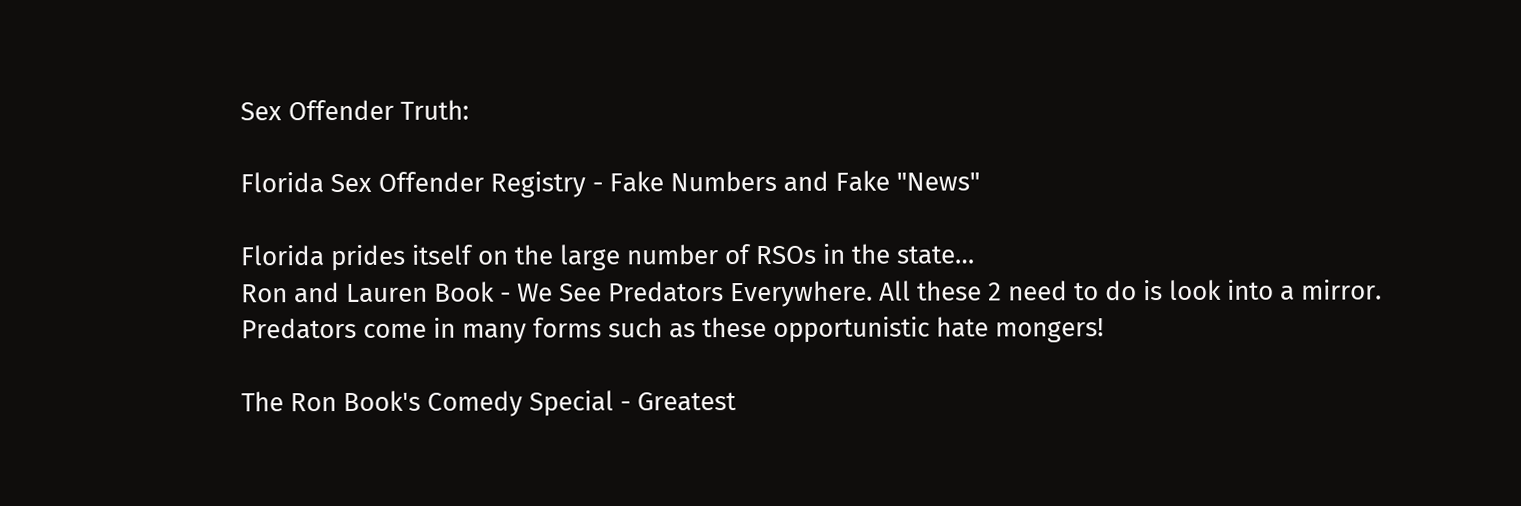Sex Offender Truth:

Florida Sex Offender Registry - Fake Numbers and Fake "News"

Florida prides itself on the large number of RSOs in the state…
Ron and Lauren Book - We See Predators Everywhere. All these 2 need to do is look into a mirror. Predators come in many forms such as these opportunistic hate mongers!

The Ron Book's Comedy Special - Greatest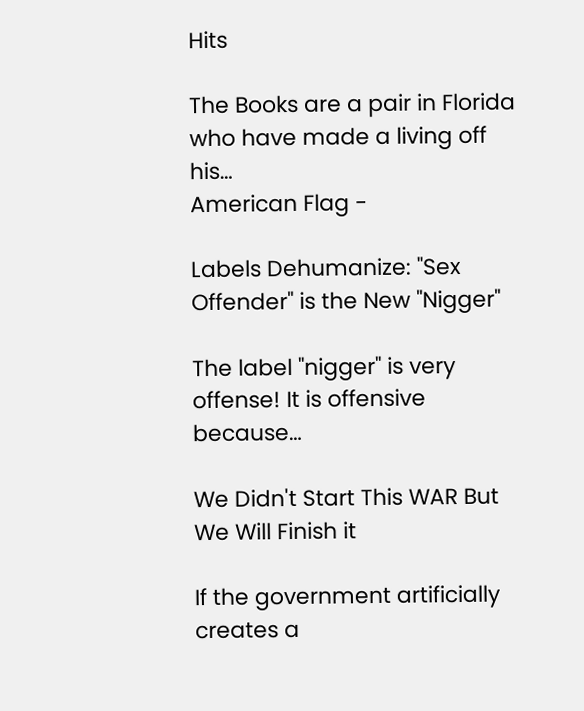Hits

The Books are a pair in Florida who have made a living off his…
American Flag -

Labels Dehumanize: "Sex Offender" is the New "Nigger"

The label "nigger" is very offense! It is offensive because…

We Didn't Start This WAR But We Will Finish it

If the government artificially creates a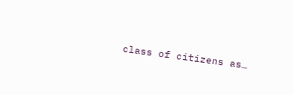class of citizens as…